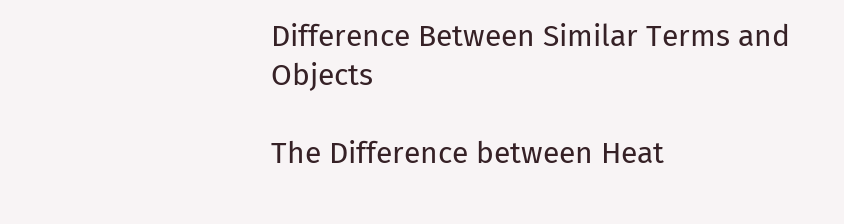Difference Between Similar Terms and Objects

The Difference between Heat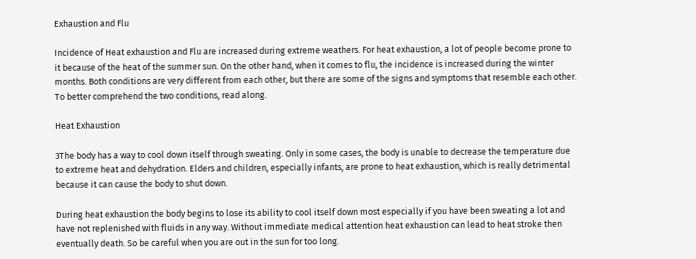Exhaustion and Flu

Incidence of Heat exhaustion and Flu are increased during extreme weathers. For heat exhaustion, a lot of people become prone to it because of the heat of the summer sun. On the other hand, when it comes to flu, the incidence is increased during the winter months. Both conditions are very different from each other, but there are some of the signs and symptoms that resemble each other. To better comprehend the two conditions, read along.

Heat Exhaustion

3The body has a way to cool down itself through sweating. Only in some cases, the body is unable to decrease the temperature due to extreme heat and dehydration. Elders and children, especially infants, are prone to heat exhaustion, which is really detrimental because it can cause the body to shut down.

During heat exhaustion the body begins to lose its ability to cool itself down most especially if you have been sweating a lot and have not replenished with fluids in any way. Without immediate medical attention heat exhaustion can lead to heat stroke then eventually death. So be careful when you are out in the sun for too long.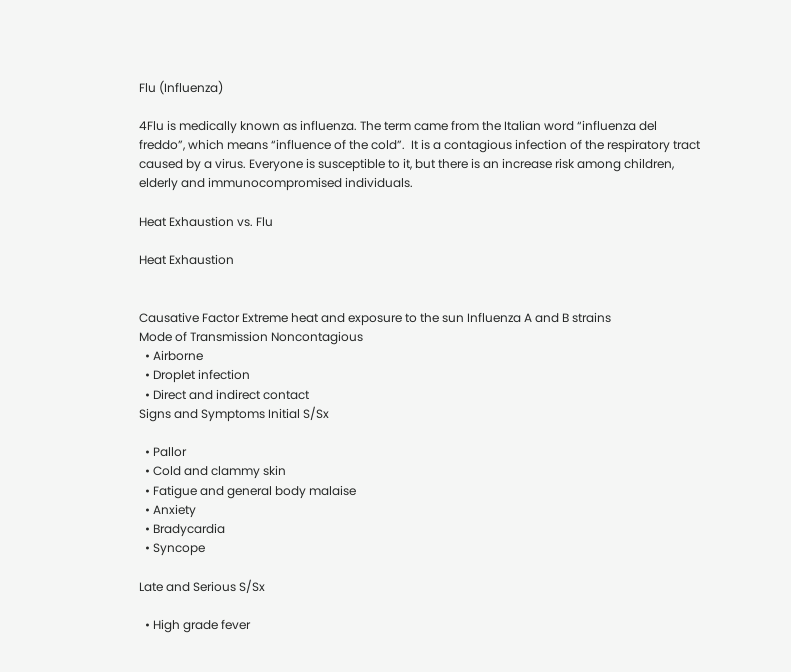Flu (Influenza)

4Flu is medically known as influenza. The term came from the Italian word “influenza del freddo”, which means “influence of the cold”.  It is a contagious infection of the respiratory tract caused by a virus. Everyone is susceptible to it, but there is an increase risk among children, elderly and immunocompromised individuals.

Heat Exhaustion vs. Flu

Heat Exhaustion


Causative Factor Extreme heat and exposure to the sun Influenza A and B strains
Mode of Transmission Noncontagious
  • Airborne
  • Droplet infection
  • Direct and indirect contact
Signs and Symptoms Initial S/Sx

  • Pallor
  • Cold and clammy skin
  • Fatigue and general body malaise
  • Anxiety
  • Bradycardia
  • Syncope

Late and Serious S/Sx

  • High grade fever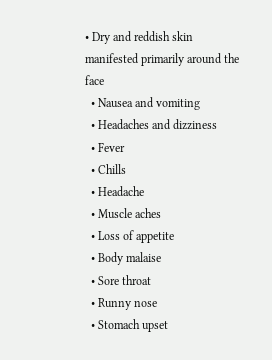• Dry and reddish skin manifested primarily around the face
  • Nausea and vomiting
  • Headaches and dizziness
  • Fever
  • Chills
  • Headache
  • Muscle aches
  • Loss of appetite
  • Body malaise
  • Sore throat
  • Runny nose
  • Stomach upset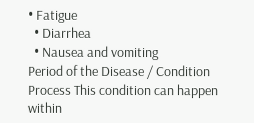• Fatigue
  • Diarrhea
  • Nausea and vomiting
Period of the Disease / Condition Process This condition can happen within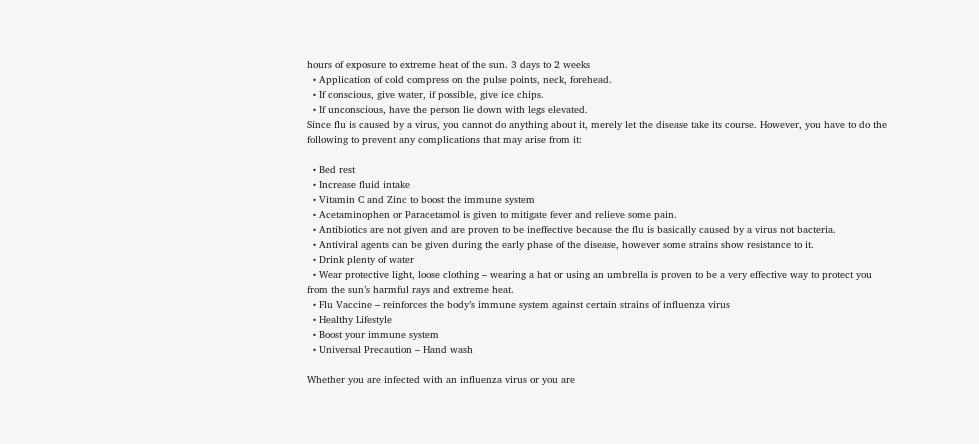hours of exposure to extreme heat of the sun. 3 days to 2 weeks
  • Application of cold compress on the pulse points, neck, forehead.
  • If conscious, give water, if possible, give ice chips.
  • If unconscious, have the person lie down with legs elevated.
Since flu is caused by a virus, you cannot do anything about it, merely let the disease take its course. However, you have to do the following to prevent any complications that may arise from it:

  • Bed rest
  • Increase fluid intake
  • Vitamin C and Zinc to boost the immune system
  • Acetaminophen or Paracetamol is given to mitigate fever and relieve some pain.
  • Antibiotics are not given and are proven to be ineffective because the flu is basically caused by a virus not bacteria.
  • Antiviral agents can be given during the early phase of the disease, however some strains show resistance to it.
  • Drink plenty of water
  • Wear protective light, loose clothing – wearing a hat or using an umbrella is proven to be a very effective way to protect you from the sun’s harmful rays and extreme heat.
  • Flu Vaccine – reinforces the body’s immune system against certain strains of influenza virus
  • Healthy Lifestyle
  • Boost your immune system
  • Universal Precaution – Hand wash

Whether you are infected with an influenza virus or you are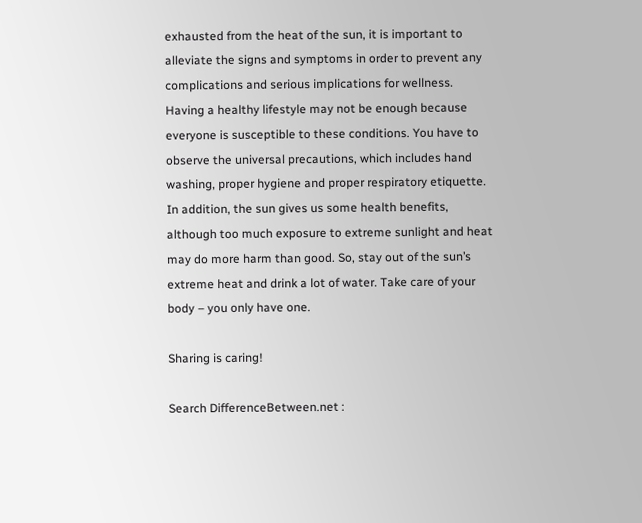exhausted from the heat of the sun, it is important to alleviate the signs and symptoms in order to prevent any complications and serious implications for wellness. Having a healthy lifestyle may not be enough because everyone is susceptible to these conditions. You have to observe the universal precautions, which includes hand washing, proper hygiene and proper respiratory etiquette. In addition, the sun gives us some health benefits, although too much exposure to extreme sunlight and heat may do more harm than good. So, stay out of the sun’s extreme heat and drink a lot of water. Take care of your body – you only have one.

Sharing is caring!

Search DifferenceBetween.net :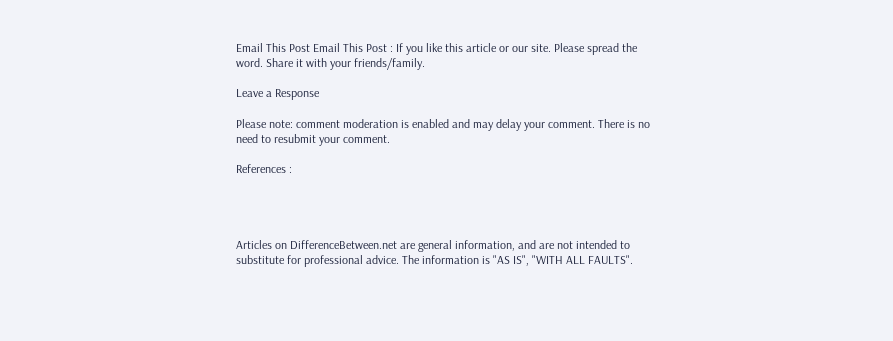Email This Post Email This Post : If you like this article or our site. Please spread the word. Share it with your friends/family.

Leave a Response

Please note: comment moderation is enabled and may delay your comment. There is no need to resubmit your comment.

References :




Articles on DifferenceBetween.net are general information, and are not intended to substitute for professional advice. The information is "AS IS", "WITH ALL FAULTS".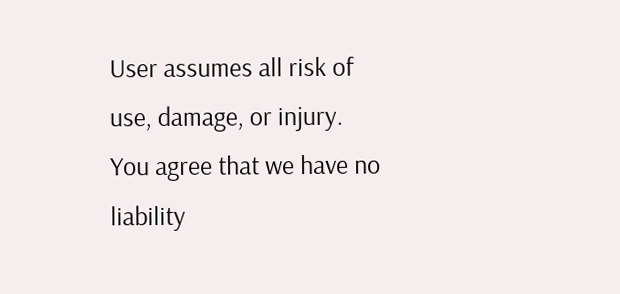User assumes all risk of use, damage, or injury. You agree that we have no liability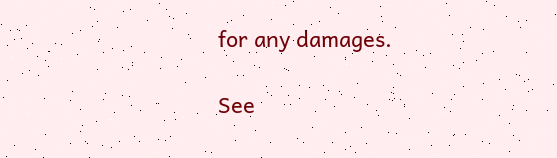for any damages.

See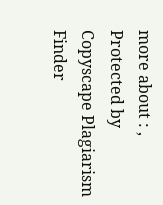more about : ,
Protected by Copyscape Plagiarism Finder